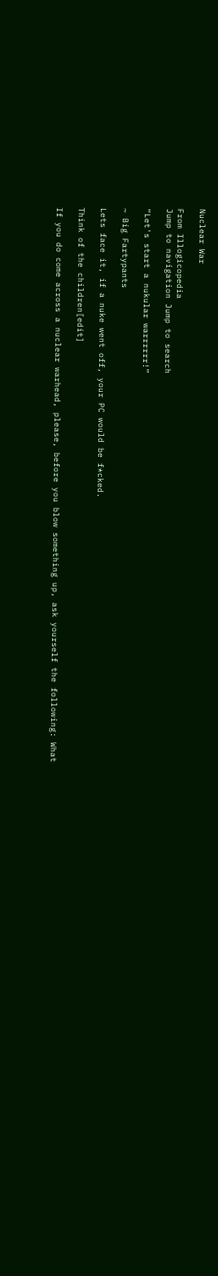Nuclear War

From Illogicopedia
Jump to navigation Jump to search

“Let's start a nukular warrrrrr!”

~ Big Fartypants

Lets face it, if a nuke went off, your PC would be f*cked.

Think of the children[edit]

If you do come across a nuclear warhead, please, before you blow something up, ask yourself the following: What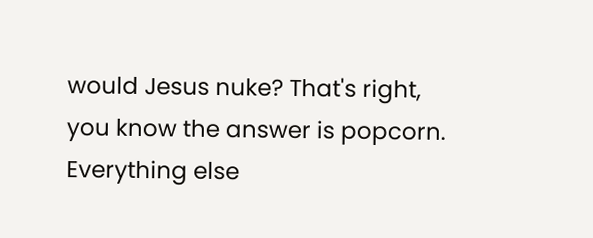would Jesus nuke? That's right, you know the answer is popcorn. Everything else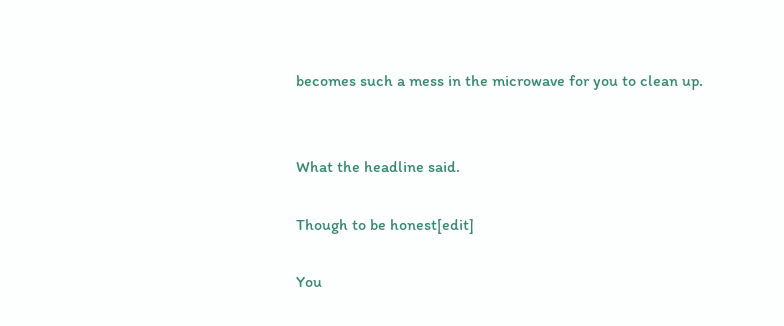becomes such a mess in the microwave for you to clean up.


What the headline said.

Though to be honest[edit]

You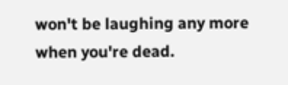won't be laughing any more when you're dead.